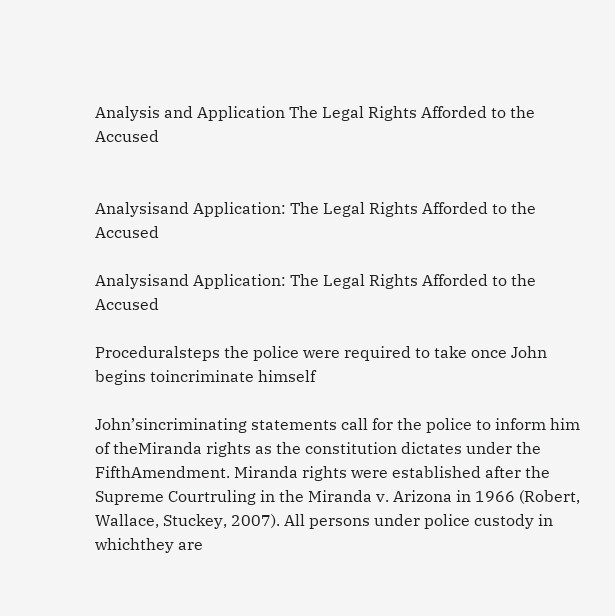Analysis and Application The Legal Rights Afforded to the Accused


Analysisand Application: The Legal Rights Afforded to the Accused

Analysisand Application: The Legal Rights Afforded to the Accused

Proceduralsteps the police were required to take once John begins toincriminate himself

John’sincriminating statements call for the police to inform him of theMiranda rights as the constitution dictates under the FifthAmendment. Miranda rights were established after the Supreme Courtruling in the Miranda v. Arizona in 1966 (Robert, Wallace, Stuckey, 2007). All persons under police custody in whichthey are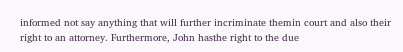informed not say anything that will further incriminate themin court and also their right to an attorney. Furthermore, John hasthe right to the due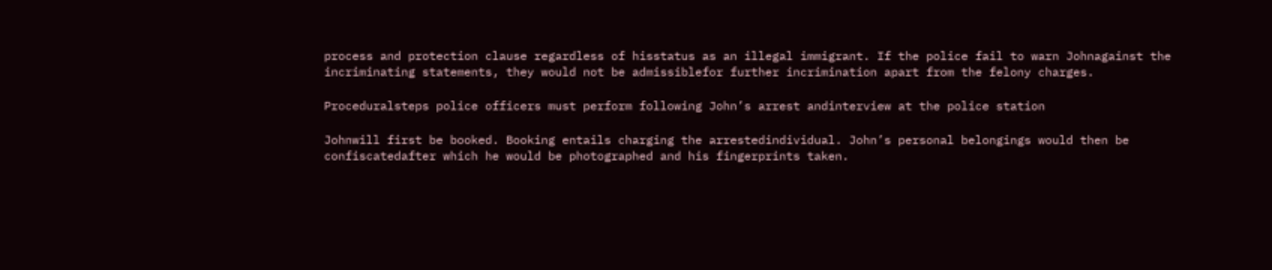process and protection clause regardless of hisstatus as an illegal immigrant. If the police fail to warn Johnagainst the incriminating statements, they would not be admissiblefor further incrimination apart from the felony charges.

Proceduralsteps police officers must perform following John’s arrest andinterview at the police station

Johnwill first be booked. Booking entails charging the arrestedindividual. John’s personal belongings would then be confiscatedafter which he would be photographed and his fingerprints taken.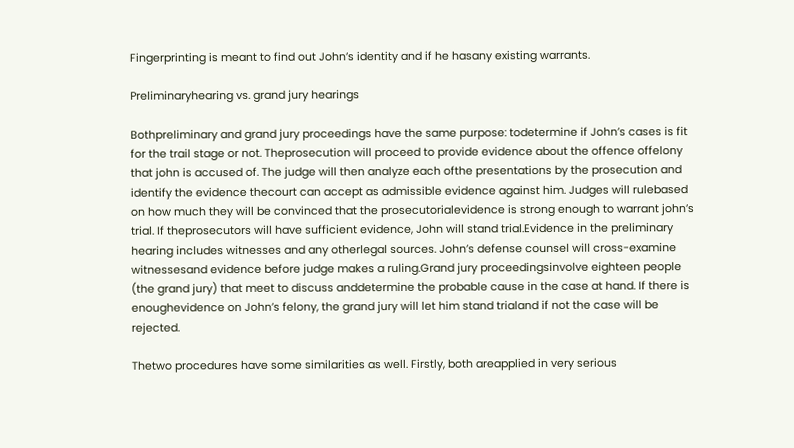Fingerprinting is meant to find out John’s identity and if he hasany existing warrants.

Preliminaryhearing vs. grand jury hearings

Bothpreliminary and grand jury proceedings have the same purpose: todetermine if John’s cases is fit for the trail stage or not. Theprosecution will proceed to provide evidence about the offence offelony that john is accused of. The judge will then analyze each ofthe presentations by the prosecution and identify the evidence thecourt can accept as admissible evidence against him. Judges will rulebased on how much they will be convinced that the prosecutorialevidence is strong enough to warrant john’s trial. If theprosecutors will have sufficient evidence, John will stand trial.Evidence in the preliminary hearing includes witnesses and any otherlegal sources. John’s defense counsel will cross-examine witnessesand evidence before judge makes a ruling.Grand jury proceedingsinvolve eighteen people (the grand jury) that meet to discuss anddetermine the probable cause in the case at hand. If there is enoughevidence on John’s felony, the grand jury will let him stand trialand if not the case will be rejected.

Thetwo procedures have some similarities as well. Firstly, both areapplied in very serious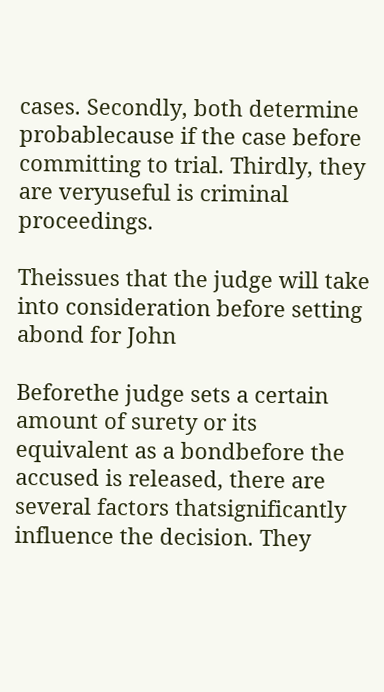cases. Secondly, both determine probablecause if the case before committing to trial. Thirdly, they are veryuseful is criminal proceedings.

Theissues that the judge will take into consideration before setting abond for John

Beforethe judge sets a certain amount of surety or its equivalent as a bondbefore the accused is released, there are several factors thatsignificantly influence the decision. They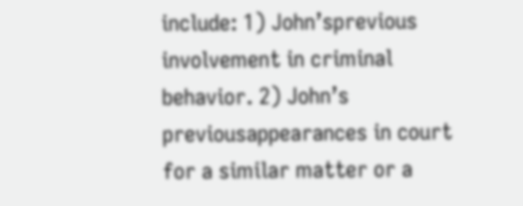include: 1) John’sprevious involvement in criminal behavior. 2) John’s previousappearances in court for a similar matter or a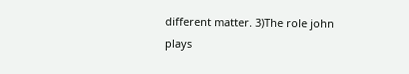different matter. 3)The role john plays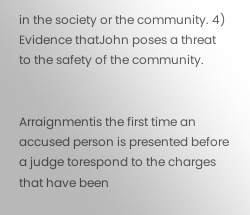in the society or the community. 4) Evidence thatJohn poses a threat to the safety of the community.


Arraignmentis the first time an accused person is presented before a judge torespond to the charges that have been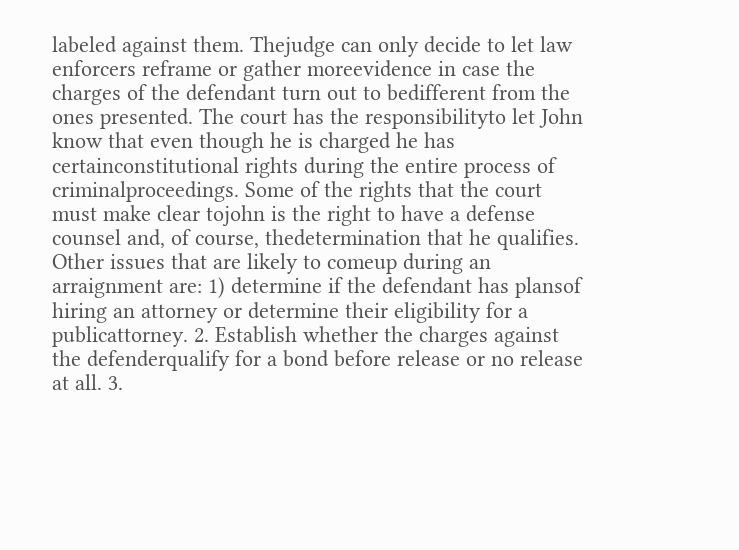labeled against them. Thejudge can only decide to let law enforcers reframe or gather moreevidence in case the charges of the defendant turn out to bedifferent from the ones presented. The court has the responsibilityto let John know that even though he is charged he has certainconstitutional rights during the entire process of criminalproceedings. Some of the rights that the court must make clear tojohn is the right to have a defense counsel and, of course, thedetermination that he qualifies. Other issues that are likely to comeup during an arraignment are: 1) determine if the defendant has plansof hiring an attorney or determine their eligibility for a publicattorney. 2. Establish whether the charges against the defenderqualify for a bond before release or no release at all. 3.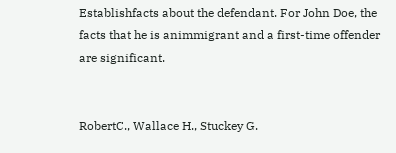Establishfacts about the defendant. For John Doe, the facts that he is animmigrant and a first-time offender are significant.


RobertC., Wallace H., Stuckey G.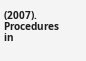(2007). Procedures in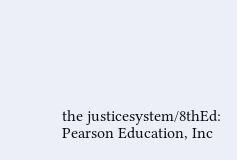the justicesystem/8thEd: Pearson Education, Inc